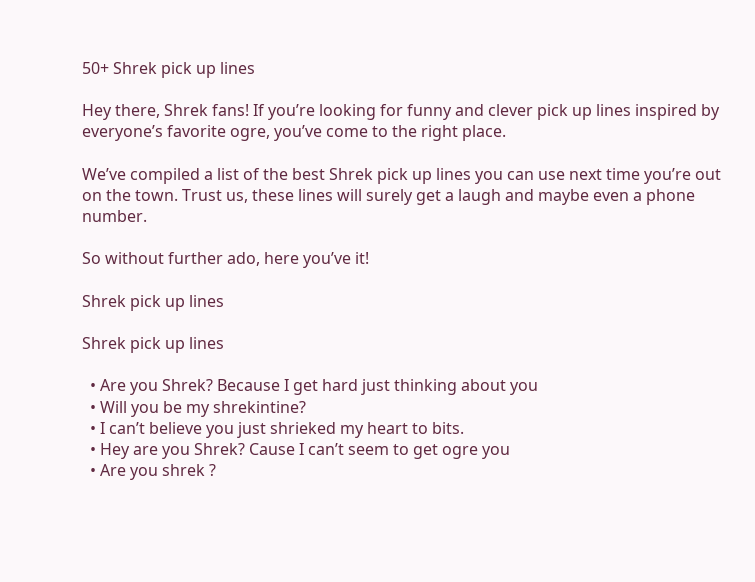50+ Shrek pick up lines

Hey there, Shrek fans! If you’re looking for funny and clever pick up lines inspired by everyone’s favorite ogre, you’ve come to the right place.

We’ve compiled a list of the best Shrek pick up lines you can use next time you’re out on the town. Trust us, these lines will surely get a laugh and maybe even a phone number.

So without further ado, here you’ve it!

Shrek pick up lines

Shrek pick up lines

  • Are you Shrek? Because I get hard just thinking about you
  • Will you be my shrekintine?
  • I can’t believe you just shrieked my heart to bits.
  • Hey are you Shrek? Cause I can’t seem to get ogre you
  • Are you shrek ?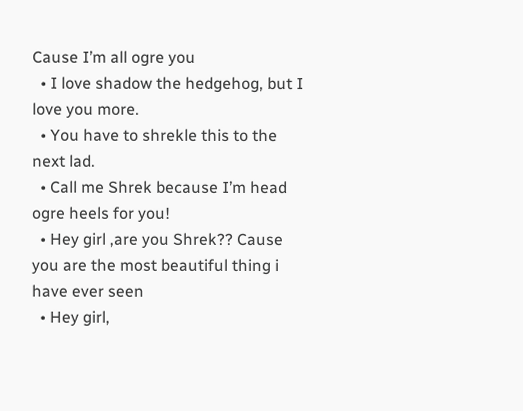Cause I’m all ogre you
  • I love shadow the hedgehog, but I love you more.
  • You have to shrekle this to the next lad.
  • Call me Shrek because I’m head ogre heels for you!
  • Hey girl ,are you Shrek?? Cause you are the most beautiful thing i have ever seen
  • Hey girl,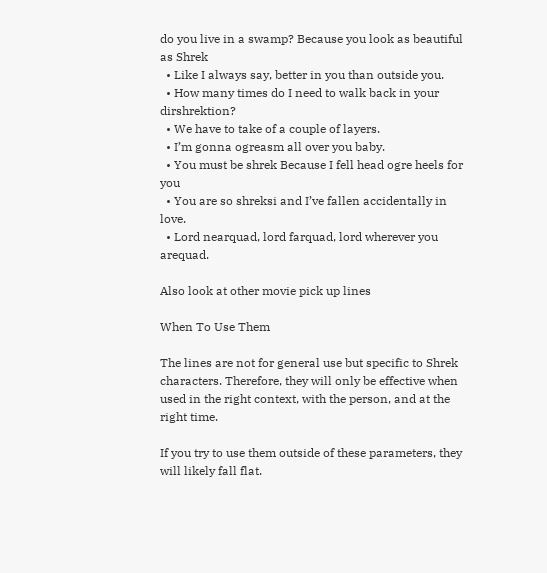do you live in a swamp? Because you look as beautiful as Shrek
  • Like I always say, better in you than outside you.
  • How many times do I need to walk back in your dirshrektion?
  • We have to take of a couple of layers.
  • I’m gonna ogreasm all over you baby.
  • You must be shrek Because I fell head ogre heels for you
  • You are so shreksi and I’ve fallen accidentally in love.
  • Lord nearquad, lord farquad, lord wherever you arequad.

Also look at other movie pick up lines

When To Use Them

The lines are not for general use but specific to Shrek characters. Therefore, they will only be effective when used in the right context, with the person, and at the right time.

If you try to use them outside of these parameters, they will likely fall flat.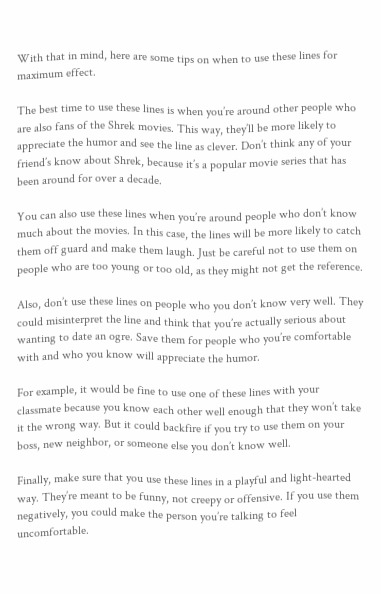With that in mind, here are some tips on when to use these lines for maximum effect.

The best time to use these lines is when you’re around other people who are also fans of the Shrek movies. This way, they’ll be more likely to appreciate the humor and see the line as clever. Don’t think any of your friend’s know about Shrek, because it’s a popular movie series that has been around for over a decade.

You can also use these lines when you’re around people who don’t know much about the movies. In this case, the lines will be more likely to catch them off guard and make them laugh. Just be careful not to use them on people who are too young or too old, as they might not get the reference.

Also, don’t use these lines on people who you don’t know very well. They could misinterpret the line and think that you’re actually serious about wanting to date an ogre. Save them for people who you’re comfortable with and who you know will appreciate the humor.

For example, it would be fine to use one of these lines with your classmate because you know each other well enough that they won’t take it the wrong way. But it could backfire if you try to use them on your boss, new neighbor, or someone else you don’t know well.

Finally, make sure that you use these lines in a playful and light-hearted way. They’re meant to be funny, not creepy or offensive. If you use them negatively, you could make the person you’re talking to feel uncomfortable.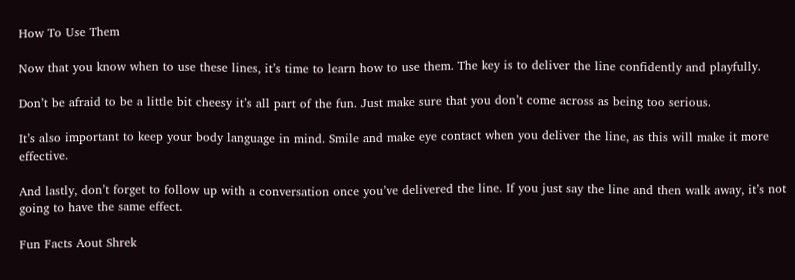How To Use Them

Now that you know when to use these lines, it’s time to learn how to use them. The key is to deliver the line confidently and playfully.

Don’t be afraid to be a little bit cheesy it’s all part of the fun. Just make sure that you don’t come across as being too serious.

It’s also important to keep your body language in mind. Smile and make eye contact when you deliver the line, as this will make it more effective.

And lastly, don’t forget to follow up with a conversation once you’ve delivered the line. If you just say the line and then walk away, it’s not going to have the same effect.

Fun Facts Aout Shrek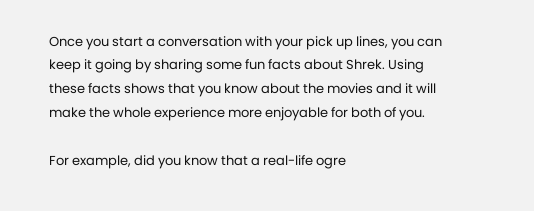Once you start a conversation with your pick up lines, you can keep it going by sharing some fun facts about Shrek. Using these facts shows that you know about the movies and it will make the whole experience more enjoyable for both of you.

For example, did you know that a real-life ogre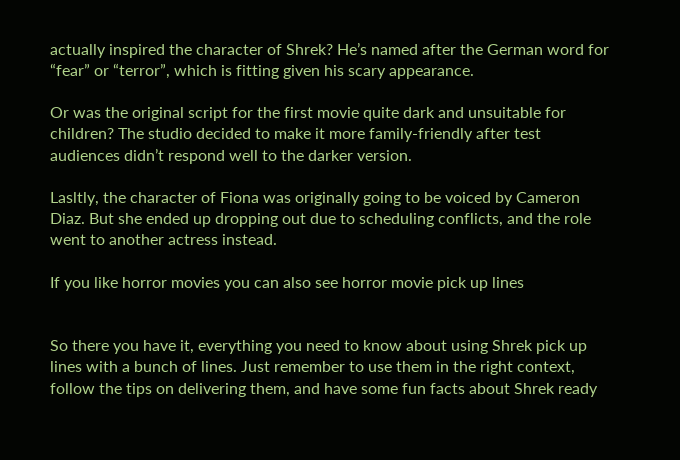actually inspired the character of Shrek? He’s named after the German word for “fear” or “terror”, which is fitting given his scary appearance.

Or was the original script for the first movie quite dark and unsuitable for children? The studio decided to make it more family-friendly after test audiences didn’t respond well to the darker version.

Lasltly, the character of Fiona was originally going to be voiced by Cameron Diaz. But she ended up dropping out due to scheduling conflicts, and the role went to another actress instead.

If you like horror movies you can also see horror movie pick up lines


So there you have it, everything you need to know about using Shrek pick up lines with a bunch of lines. Just remember to use them in the right context, follow the tips on delivering them, and have some fun facts about Shrek ready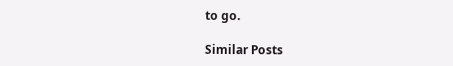to go.

Similar Posts